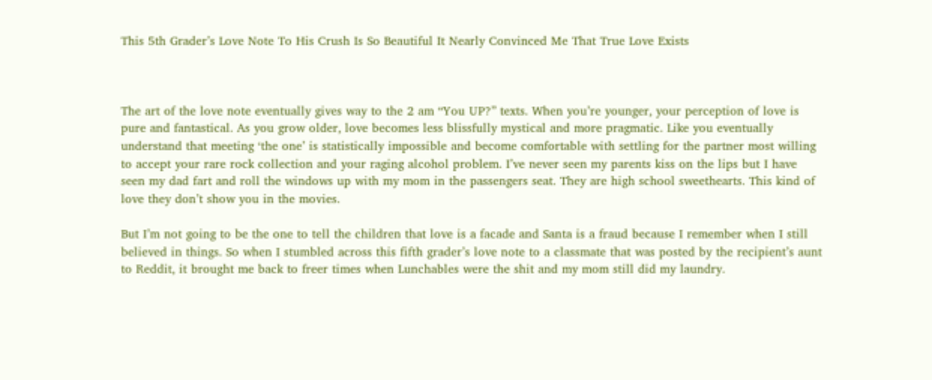This 5th Grader’s Love Note To His Crush Is So Beautiful It Nearly Convinced Me That True Love Exists



The art of the love note eventually gives way to the 2 am “You UP?” texts. When you’re younger, your perception of love is pure and fantastical. As you grow older, love becomes less blissfully mystical and more pragmatic. Like you eventually understand that meeting ‘the one’ is statistically impossible and become comfortable with settling for the partner most willing to accept your rare rock collection and your raging alcohol problem. I’ve never seen my parents kiss on the lips but I have seen my dad fart and roll the windows up with my mom in the passengers seat. They are high school sweethearts. This kind of love they don’t show you in the movies.

But I’m not going to be the one to tell the children that love is a facade and Santa is a fraud because I remember when I still believed in things. So when I stumbled across this fifth grader’s love note to a classmate that was posted by the recipient’s aunt to Reddit, it brought me back to freer times when Lunchables were the shit and my mom still did my laundry.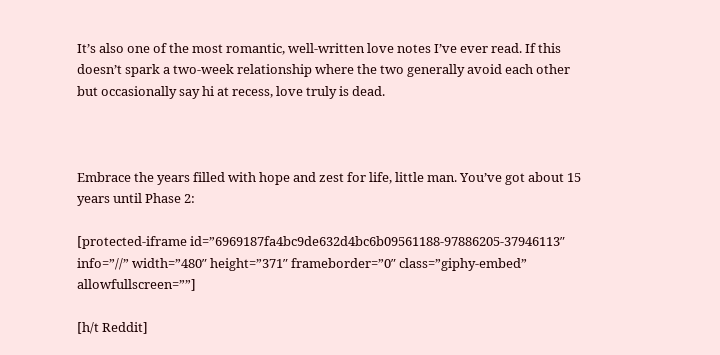It’s also one of the most romantic, well-written love notes I’ve ever read. If this doesn’t spark a two-week relationship where the two generally avoid each other but occasionally say hi at recess, love truly is dead.



Embrace the years filled with hope and zest for life, little man. You’ve got about 15 years until Phase 2:

[protected-iframe id=”6969187fa4bc9de632d4bc6b09561188-97886205-37946113″ info=”//” width=”480″ height=”371″ frameborder=”0″ class=”giphy-embed” allowfullscreen=””]

[h/t Reddit]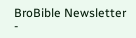BroBible Newsletter -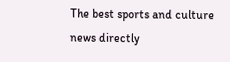The best sports and culture news directly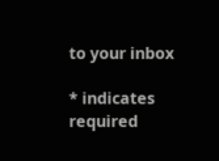to your inbox

* indicates required